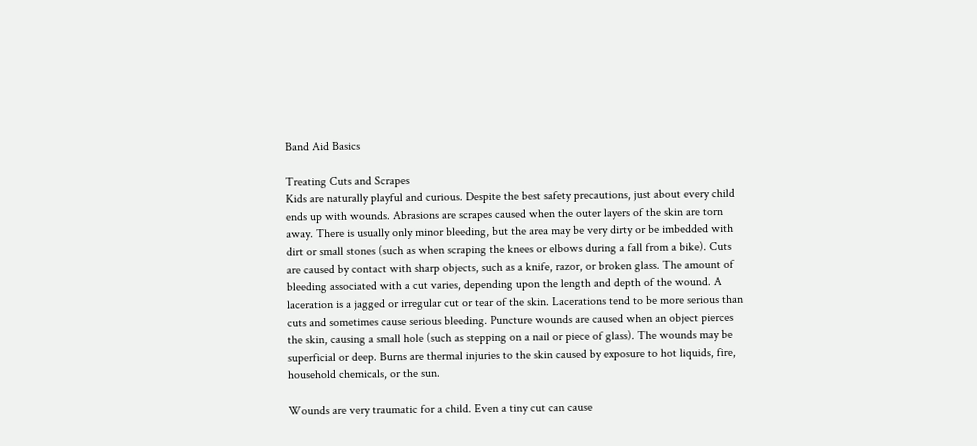Band Aid Basics

Treating Cuts and Scrapes
Kids are naturally playful and curious. Despite the best safety precautions, just about every child ends up with wounds. Abrasions are scrapes caused when the outer layers of the skin are torn away. There is usually only minor bleeding, but the area may be very dirty or be imbedded with dirt or small stones (such as when scraping the knees or elbows during a fall from a bike). Cuts are caused by contact with sharp objects, such as a knife, razor, or broken glass. The amount of bleeding associated with a cut varies, depending upon the length and depth of the wound. A laceration is a jagged or irregular cut or tear of the skin. Lacerations tend to be more serious than cuts and sometimes cause serious bleeding. Puncture wounds are caused when an object pierces the skin, causing a small hole (such as stepping on a nail or piece of glass). The wounds may be superficial or deep. Burns are thermal injuries to the skin caused by exposure to hot liquids, fire, household chemicals, or the sun.

Wounds are very traumatic for a child. Even a tiny cut can cause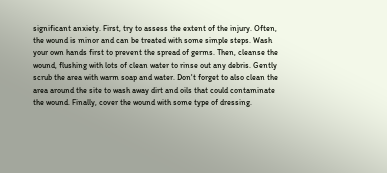significant anxiety. First, try to assess the extent of the injury. Often, the wound is minor and can be treated with some simple steps. Wash your own hands first to prevent the spread of germs. Then, cleanse the wound, flushing with lots of clean water to rinse out any debris. Gently scrub the area with warm soap and water. Don't forget to also clean the area around the site to wash away dirt and oils that could contaminate the wound. Finally, cover the wound with some type of dressing.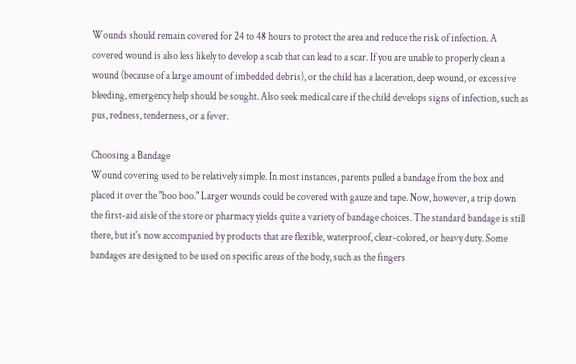Wounds should remain covered for 24 to 48 hours to protect the area and reduce the risk of infection. A covered wound is also less likely to develop a scab that can lead to a scar. If you are unable to properly clean a wound (because of a large amount of imbedded debris), or the child has a laceration, deep wound, or excessive bleeding, emergency help should be sought. Also seek medical care if the child develops signs of infection, such as pus, redness, tenderness, or a fever.

Choosing a Bandage
Wound covering used to be relatively simple. In most instances, parents pulled a bandage from the box and placed it over the "boo boo." Larger wounds could be covered with gauze and tape. Now, however, a trip down the first-aid aisle of the store or pharmacy yields quite a variety of bandage choices. The standard bandage is still there, but it's now accompanied by products that are flexible, waterproof, clear-colored, or heavy duty. Some bandages are designed to be used on specific areas of the body, such as the fingers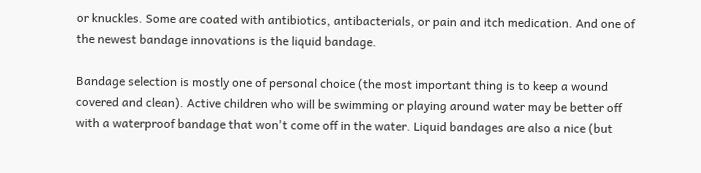or knuckles. Some are coated with antibiotics, antibacterials, or pain and itch medication. And one of the newest bandage innovations is the liquid bandage.

Bandage selection is mostly one of personal choice (the most important thing is to keep a wound covered and clean). Active children who will be swimming or playing around water may be better off with a waterproof bandage that won't come off in the water. Liquid bandages are also a nice (but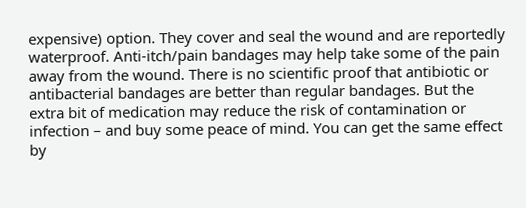expensive) option. They cover and seal the wound and are reportedly waterproof. Anti-itch/pain bandages may help take some of the pain away from the wound. There is no scientific proof that antibiotic or antibacterial bandages are better than regular bandages. But the extra bit of medication may reduce the risk of contamination or infection – and buy some peace of mind. You can get the same effect by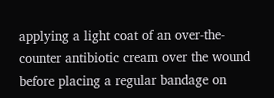applying a light coat of an over-the-counter antibiotic cream over the wound before placing a regular bandage on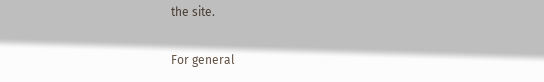the site.

For general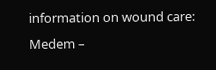information on wound care: Medem –